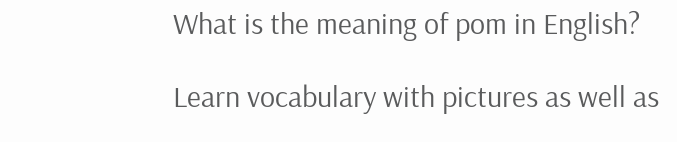What is the meaning of pom in English?

Learn vocabulary with pictures as well as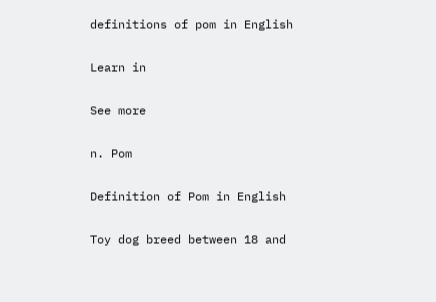definitions of pom in English

Learn in

See more

n. Pom

Definition of Pom in English

Toy dog breed between 18 and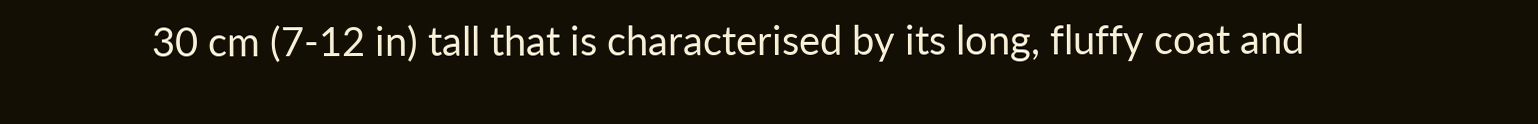30 cm (7-12 in) tall that is characterised by its long, fluffy coat and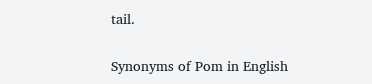tail.

Synonyms of Pom in English